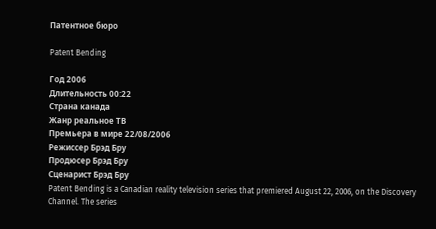Патентное бюро

Patent Bending

Год 2006
Длительность 00:22
Страна канада
Жанр реальное ТВ
Премьера в мире 22/08/2006
Режиссер Брэд Бру
Продюсер Брэд Бру
Сценарист Брэд Бру
Patent Bending is a Canadian reality television series that premiered August 22, 2006, on the Discovery Channel. The series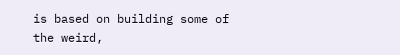is based on building some of the weird,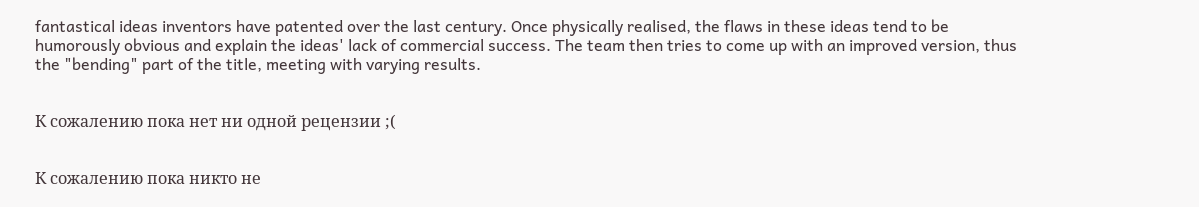fantastical ideas inventors have patented over the last century. Once physically realised, the flaws in these ideas tend to be humorously obvious and explain the ideas' lack of commercial success. The team then tries to come up with an improved version, thus the "bending" part of the title, meeting with varying results.


К сожалению пока нет ни одной рецензии ;(


К сожалению пока никто не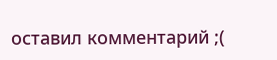оставил комментарий ;(